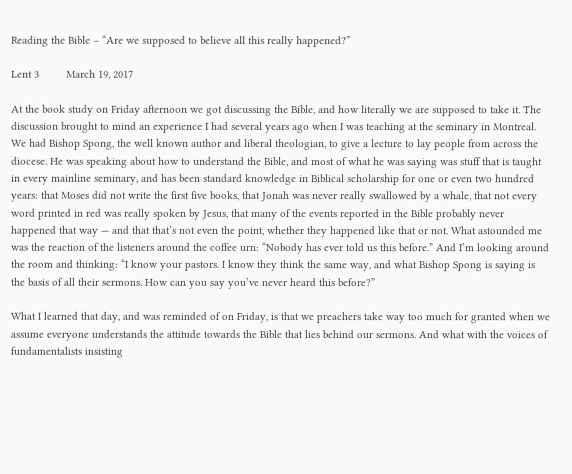Reading the Bible – “Are we supposed to believe all this really happened?”

Lent 3         March 19, 2017

At the book study on Friday afternoon we got discussing the Bible, and how literally we are supposed to take it. The discussion brought to mind an experience I had several years ago when I was teaching at the seminary in Montreal. We had Bishop Spong, the well known author and liberal theologian, to give a lecture to lay people from across the diocese. He was speaking about how to understand the Bible, and most of what he was saying was stuff that is taught in every mainline seminary, and has been standard knowledge in Biblical scholarship for one or even two hundred years: that Moses did not write the first five books, that Jonah was never really swallowed by a whale, that not every word printed in red was really spoken by Jesus, that many of the events reported in the Bible probably never happened that way — and that that’s not even the point, whether they happened like that or not. What astounded me was the reaction of the listeners around the coffee urn: “Nobody has ever told us this before.” And I’m looking around the room and thinking: “I know your pastors. I know they think the same way, and what Bishop Spong is saying is the basis of all their sermons. How can you say you’ve never heard this before?”

What I learned that day, and was reminded of on Friday, is that we preachers take way too much for granted when we assume everyone understands the attitude towards the Bible that lies behind our sermons. And what with the voices of fundamentalists insisting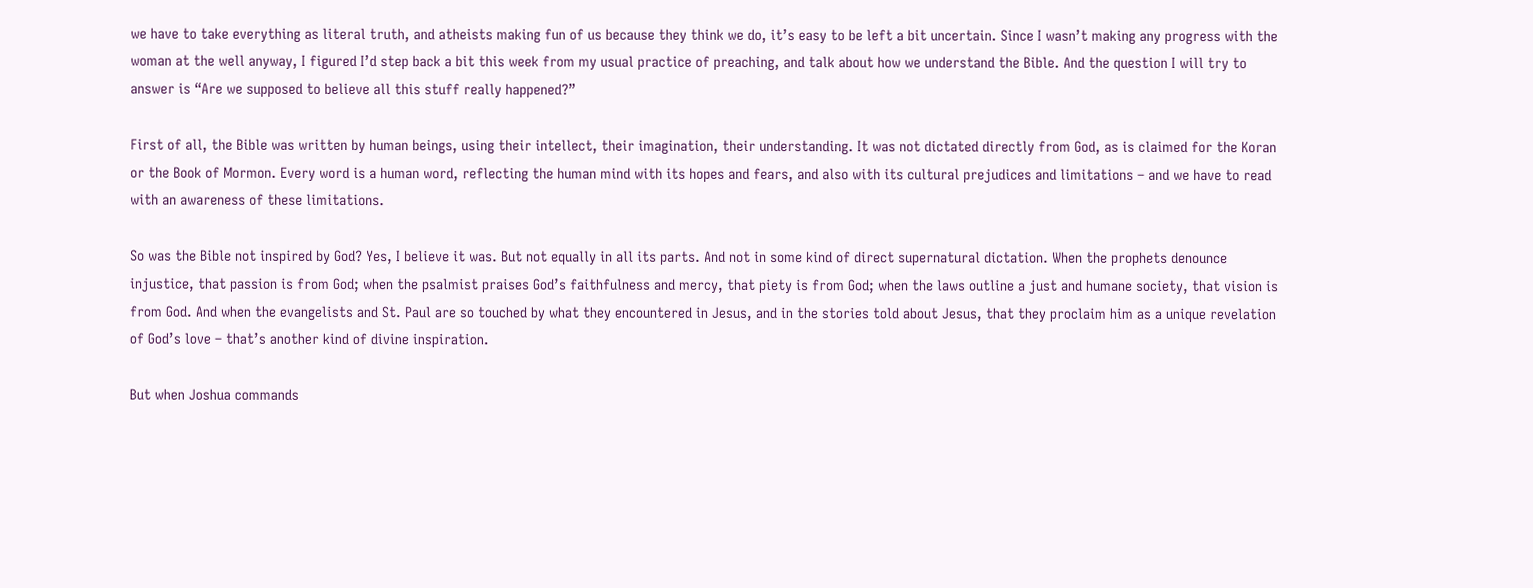we have to take everything as literal truth, and atheists making fun of us because they think we do, it’s easy to be left a bit uncertain. Since I wasn’t making any progress with the woman at the well anyway, I figured I’d step back a bit this week from my usual practice of preaching, and talk about how we understand the Bible. And the question I will try to answer is “Are we supposed to believe all this stuff really happened?”

First of all, the Bible was written by human beings, using their intellect, their imagination, their understanding. It was not dictated directly from God, as is claimed for the Koran or the Book of Mormon. Every word is a human word, reflecting the human mind with its hopes and fears, and also with its cultural prejudices and limitations – and we have to read with an awareness of these limitations.

So was the Bible not inspired by God? Yes, I believe it was. But not equally in all its parts. And not in some kind of direct supernatural dictation. When the prophets denounce injustice, that passion is from God; when the psalmist praises God’s faithfulness and mercy, that piety is from God; when the laws outline a just and humane society, that vision is from God. And when the evangelists and St. Paul are so touched by what they encountered in Jesus, and in the stories told about Jesus, that they proclaim him as a unique revelation of God’s love – that’s another kind of divine inspiration.

But when Joshua commands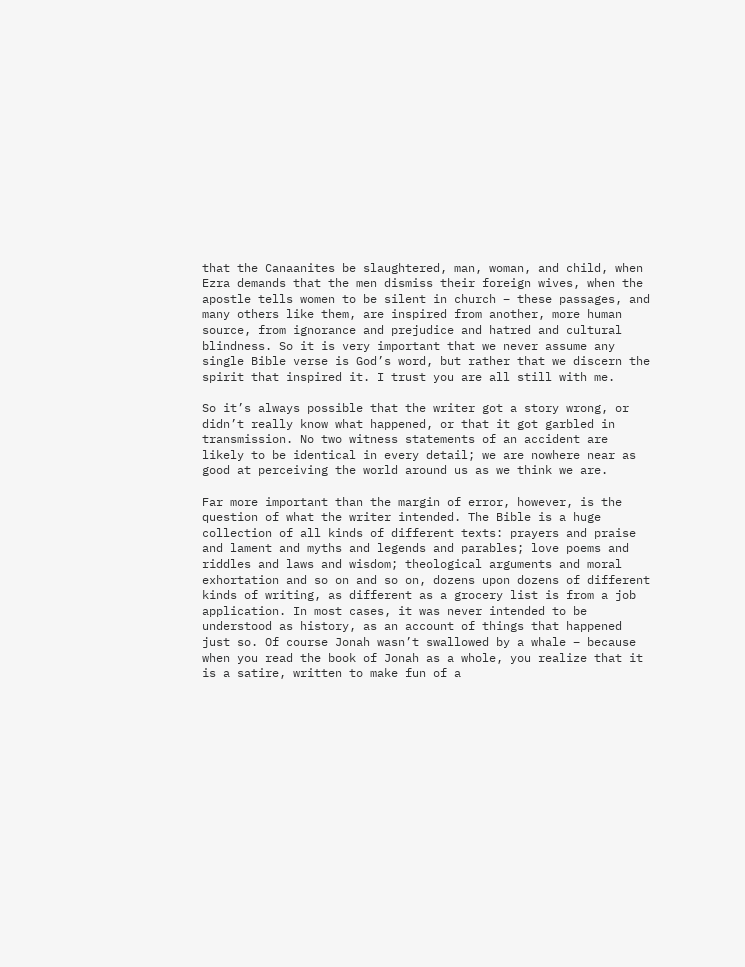that the Canaanites be slaughtered, man, woman, and child, when Ezra demands that the men dismiss their foreign wives, when the apostle tells women to be silent in church – these passages, and many others like them, are inspired from another, more human source, from ignorance and prejudice and hatred and cultural blindness. So it is very important that we never assume any single Bible verse is God’s word, but rather that we discern the spirit that inspired it. I trust you are all still with me.

So it’s always possible that the writer got a story wrong, or didn’t really know what happened, or that it got garbled in transmission. No two witness statements of an accident are likely to be identical in every detail; we are nowhere near as good at perceiving the world around us as we think we are.

Far more important than the margin of error, however, is the question of what the writer intended. The Bible is a huge collection of all kinds of different texts: prayers and praise and lament and myths and legends and parables; love poems and riddles and laws and wisdom; theological arguments and moral exhortation and so on and so on, dozens upon dozens of different kinds of writing, as different as a grocery list is from a job application. In most cases, it was never intended to be understood as history, as an account of things that happened just so. Of course Jonah wasn’t swallowed by a whale – because when you read the book of Jonah as a whole, you realize that it is a satire, written to make fun of a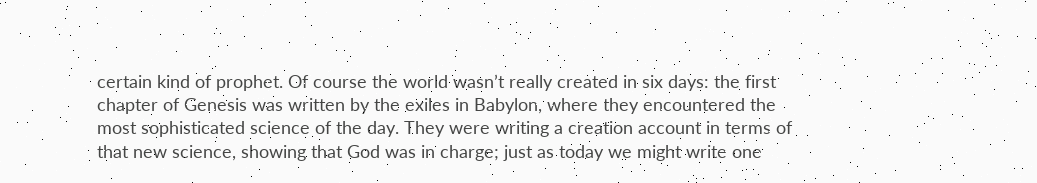certain kind of prophet. Of course the world wasn’t really created in six days: the first chapter of Genesis was written by the exiles in Babylon, where they encountered the most sophisticated science of the day. They were writing a creation account in terms of that new science, showing that God was in charge; just as today we might write one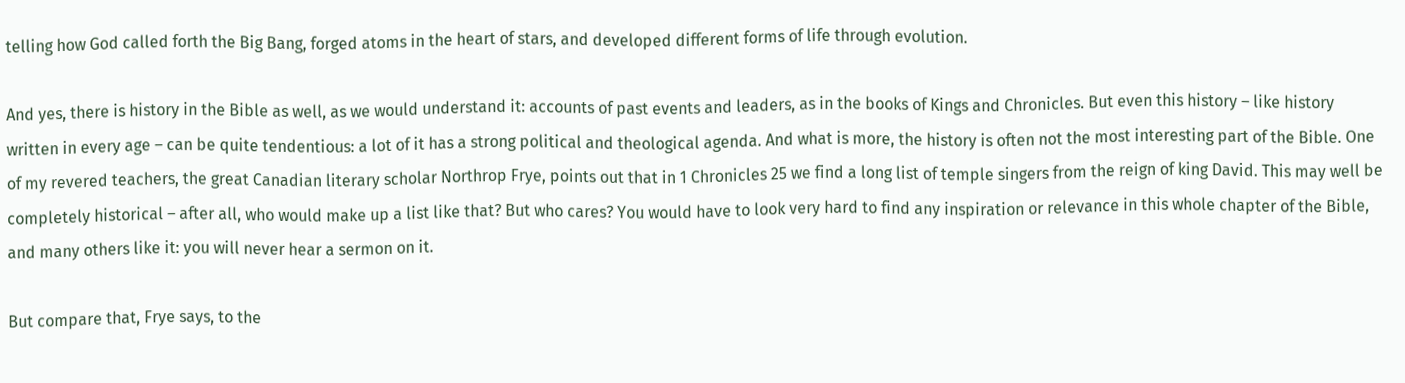telling how God called forth the Big Bang, forged atoms in the heart of stars, and developed different forms of life through evolution.

And yes, there is history in the Bible as well, as we would understand it: accounts of past events and leaders, as in the books of Kings and Chronicles. But even this history – like history written in every age – can be quite tendentious: a lot of it has a strong political and theological agenda. And what is more, the history is often not the most interesting part of the Bible. One of my revered teachers, the great Canadian literary scholar Northrop Frye, points out that in 1 Chronicles 25 we find a long list of temple singers from the reign of king David. This may well be completely historical – after all, who would make up a list like that? But who cares? You would have to look very hard to find any inspiration or relevance in this whole chapter of the Bible, and many others like it: you will never hear a sermon on it.

But compare that, Frye says, to the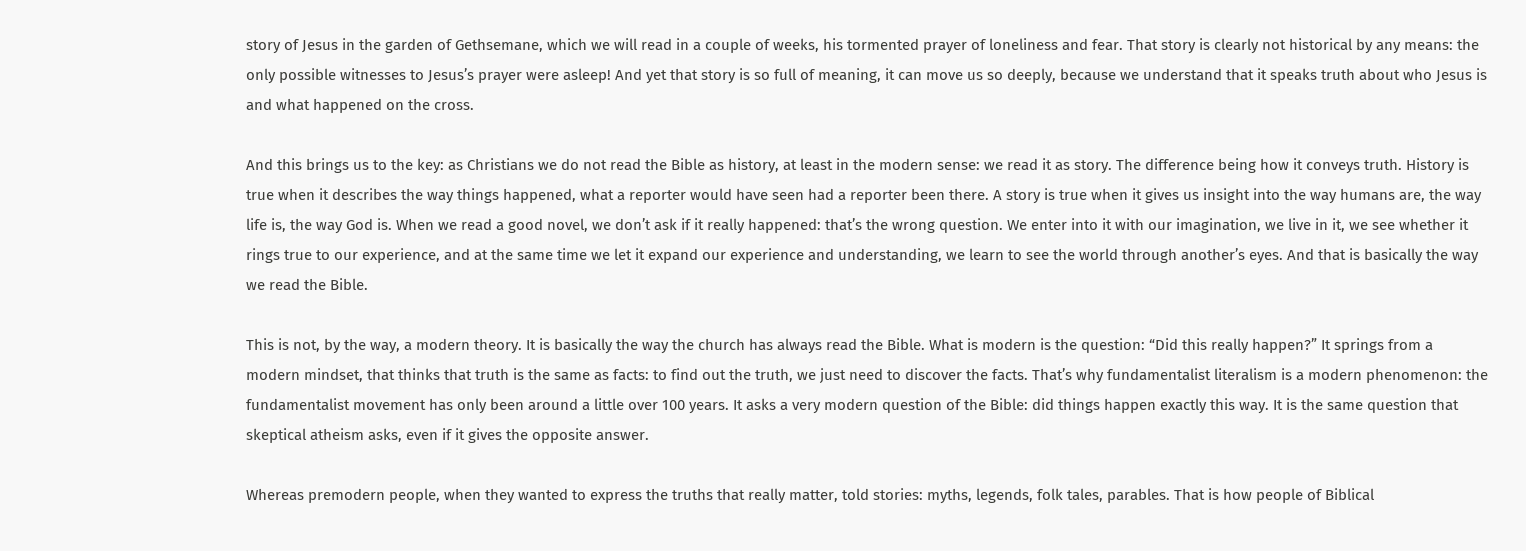story of Jesus in the garden of Gethsemane, which we will read in a couple of weeks, his tormented prayer of loneliness and fear. That story is clearly not historical by any means: the only possible witnesses to Jesus’s prayer were asleep! And yet that story is so full of meaning, it can move us so deeply, because we understand that it speaks truth about who Jesus is and what happened on the cross.

And this brings us to the key: as Christians we do not read the Bible as history, at least in the modern sense: we read it as story. The difference being how it conveys truth. History is true when it describes the way things happened, what a reporter would have seen had a reporter been there. A story is true when it gives us insight into the way humans are, the way life is, the way God is. When we read a good novel, we don’t ask if it really happened: that’s the wrong question. We enter into it with our imagination, we live in it, we see whether it rings true to our experience, and at the same time we let it expand our experience and understanding, we learn to see the world through another’s eyes. And that is basically the way we read the Bible.

This is not, by the way, a modern theory. It is basically the way the church has always read the Bible. What is modern is the question: “Did this really happen?” It springs from a modern mindset, that thinks that truth is the same as facts: to find out the truth, we just need to discover the facts. That’s why fundamentalist literalism is a modern phenomenon: the fundamentalist movement has only been around a little over 100 years. It asks a very modern question of the Bible: did things happen exactly this way. It is the same question that skeptical atheism asks, even if it gives the opposite answer.

Whereas premodern people, when they wanted to express the truths that really matter, told stories: myths, legends, folk tales, parables. That is how people of Biblical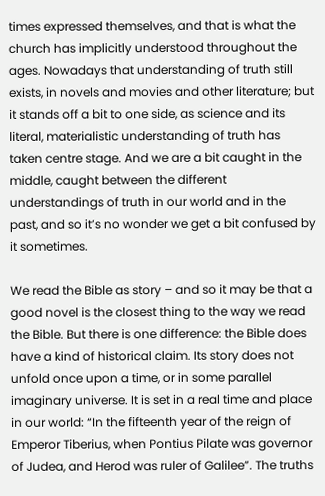times expressed themselves, and that is what the church has implicitly understood throughout the ages. Nowadays that understanding of truth still exists, in novels and movies and other literature; but it stands off a bit to one side, as science and its literal, materialistic understanding of truth has taken centre stage. And we are a bit caught in the middle, caught between the different understandings of truth in our world and in the past, and so it’s no wonder we get a bit confused by it sometimes.

We read the Bible as story – and so it may be that a good novel is the closest thing to the way we read the Bible. But there is one difference: the Bible does have a kind of historical claim. Its story does not unfold once upon a time, or in some parallel imaginary universe. It is set in a real time and place in our world: “In the fifteenth year of the reign of Emperor Tiberius, when Pontius Pilate was governor of Judea, and Herod was ruler of Galilee”. The truths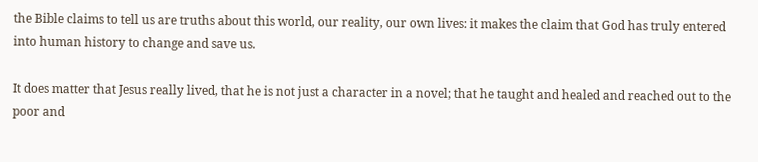the Bible claims to tell us are truths about this world, our reality, our own lives: it makes the claim that God has truly entered into human history to change and save us.

It does matter that Jesus really lived, that he is not just a character in a novel; that he taught and healed and reached out to the poor and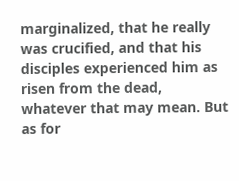marginalized, that he really was crucified, and that his disciples experienced him as risen from the dead, whatever that may mean. But as for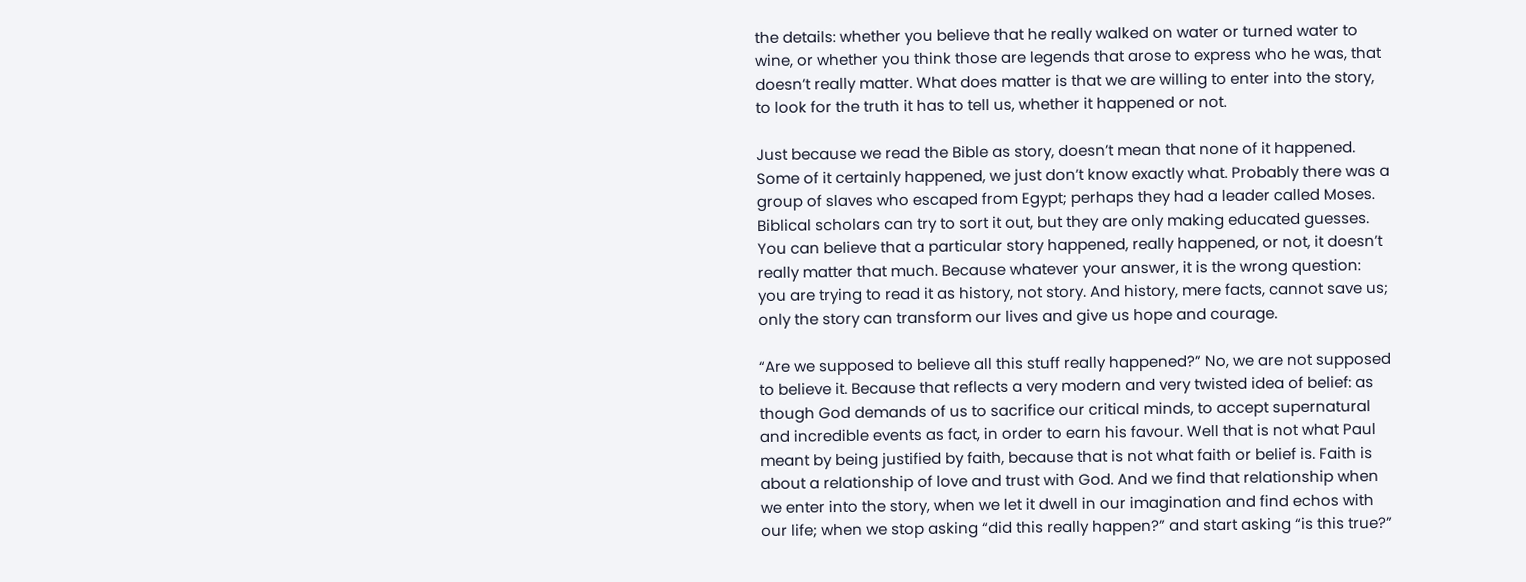the details: whether you believe that he really walked on water or turned water to wine, or whether you think those are legends that arose to express who he was, that doesn’t really matter. What does matter is that we are willing to enter into the story, to look for the truth it has to tell us, whether it happened or not.

Just because we read the Bible as story, doesn’t mean that none of it happened. Some of it certainly happened, we just don’t know exactly what. Probably there was a group of slaves who escaped from Egypt; perhaps they had a leader called Moses. Biblical scholars can try to sort it out, but they are only making educated guesses. You can believe that a particular story happened, really happened, or not, it doesn’t really matter that much. Because whatever your answer, it is the wrong question: you are trying to read it as history, not story. And history, mere facts, cannot save us; only the story can transform our lives and give us hope and courage.

“Are we supposed to believe all this stuff really happened?” No, we are not supposed to believe it. Because that reflects a very modern and very twisted idea of belief: as though God demands of us to sacrifice our critical minds, to accept supernatural and incredible events as fact, in order to earn his favour. Well that is not what Paul meant by being justified by faith, because that is not what faith or belief is. Faith is about a relationship of love and trust with God. And we find that relationship when we enter into the story, when we let it dwell in our imagination and find echos with our life; when we stop asking “did this really happen?” and start asking “is this true?”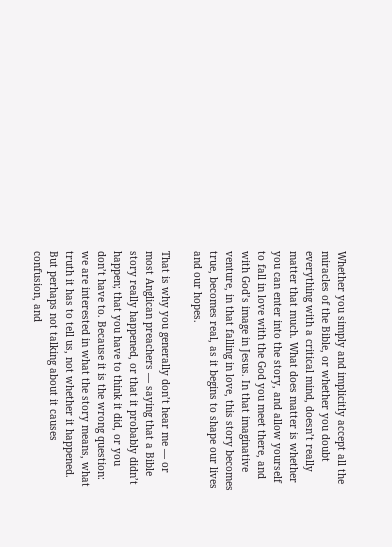Whether you simply and implicitly accept all the miracles of the Bible, or whether you doubt everything with a critical mind, doesn’t really matter that much. What does matter is whether you can enter into the story, and allow yourself to fall in love with the God you meet there, and with God’s image in Jesus. In that imaginative venture, in that falling in love, this story becomes true, becomes real, as it begins to shape our lives and our hopes.

That is why you generally don’t hear me — or most Anglican preachers — saying that a Bible story really happened, or that it probably didn’t happen; that you have to think it did, or you don’t have to. Because it is the wrong question: we are interested in what the story means, what truth it has to tell us, not whether it happened. But perhaps not talking about it causes confusion, and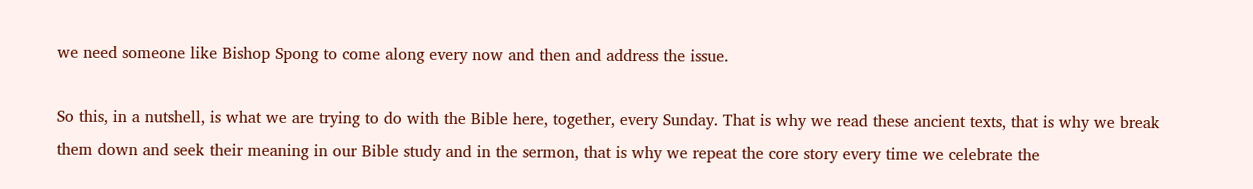we need someone like Bishop Spong to come along every now and then and address the issue.

So this, in a nutshell, is what we are trying to do with the Bible here, together, every Sunday. That is why we read these ancient texts, that is why we break them down and seek their meaning in our Bible study and in the sermon, that is why we repeat the core story every time we celebrate the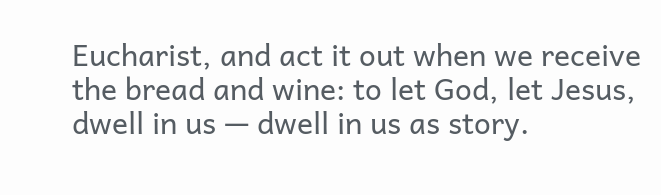Eucharist, and act it out when we receive the bread and wine: to let God, let Jesus, dwell in us — dwell in us as story.